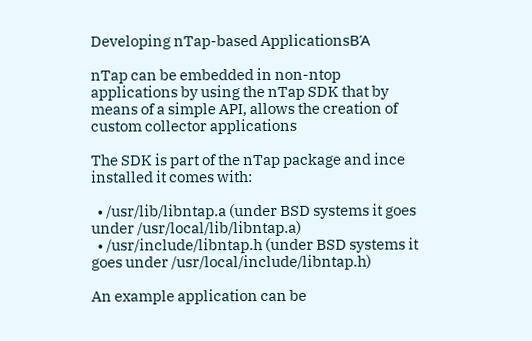Developing nTap-based ApplicationsΒΆ

nTap can be embedded in non-ntop applications by using the nTap SDK that by means of a simple API, allows the creation of custom collector applications

The SDK is part of the nTap package and ince installed it comes with:

  • /usr/lib/libntap.a (under BSD systems it goes under /usr/local/lib/libntap.a)
  • /usr/include/libntap.h (under BSD systems it goes under /usr/local/include/libntap.h)

An example application can be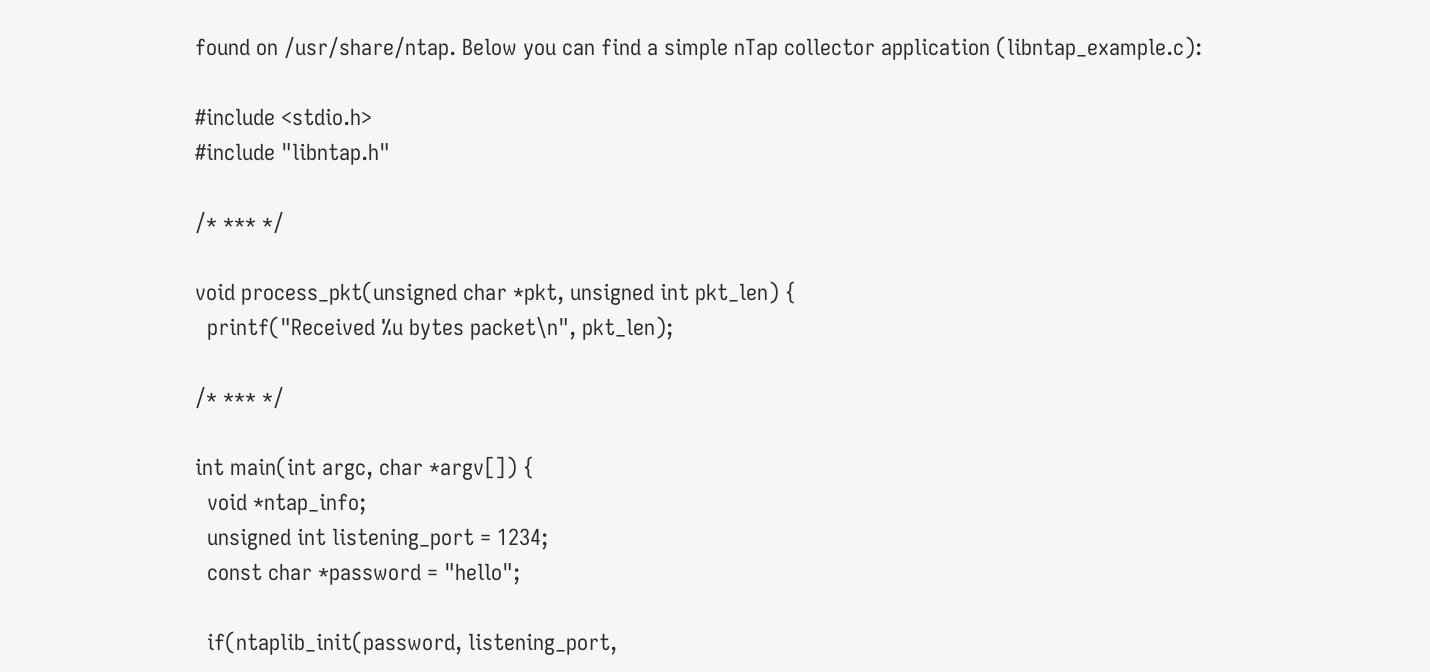found on /usr/share/ntap. Below you can find a simple nTap collector application (libntap_example.c):

#include <stdio.h>
#include "libntap.h"

/* *** */

void process_pkt(unsigned char *pkt, unsigned int pkt_len) {
  printf("Received %u bytes packet\n", pkt_len);

/* *** */

int main(int argc, char *argv[]) {
  void *ntap_info;
  unsigned int listening_port = 1234;
  const char *password = "hello";

  if(ntaplib_init(password, listening_port,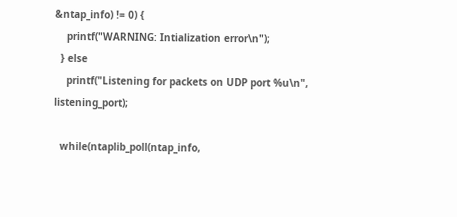&ntap_info) != 0) {
    printf("WARNING: Intialization error\n");
  } else
    printf("Listening for packets on UDP port %u\n", listening_port);

  while(ntaplib_poll(ntap_info,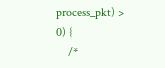process_pkt) > 0) {
    /*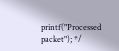printf("Processed packet"); */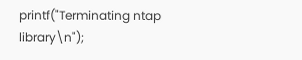printf("Terminating ntap library\n");